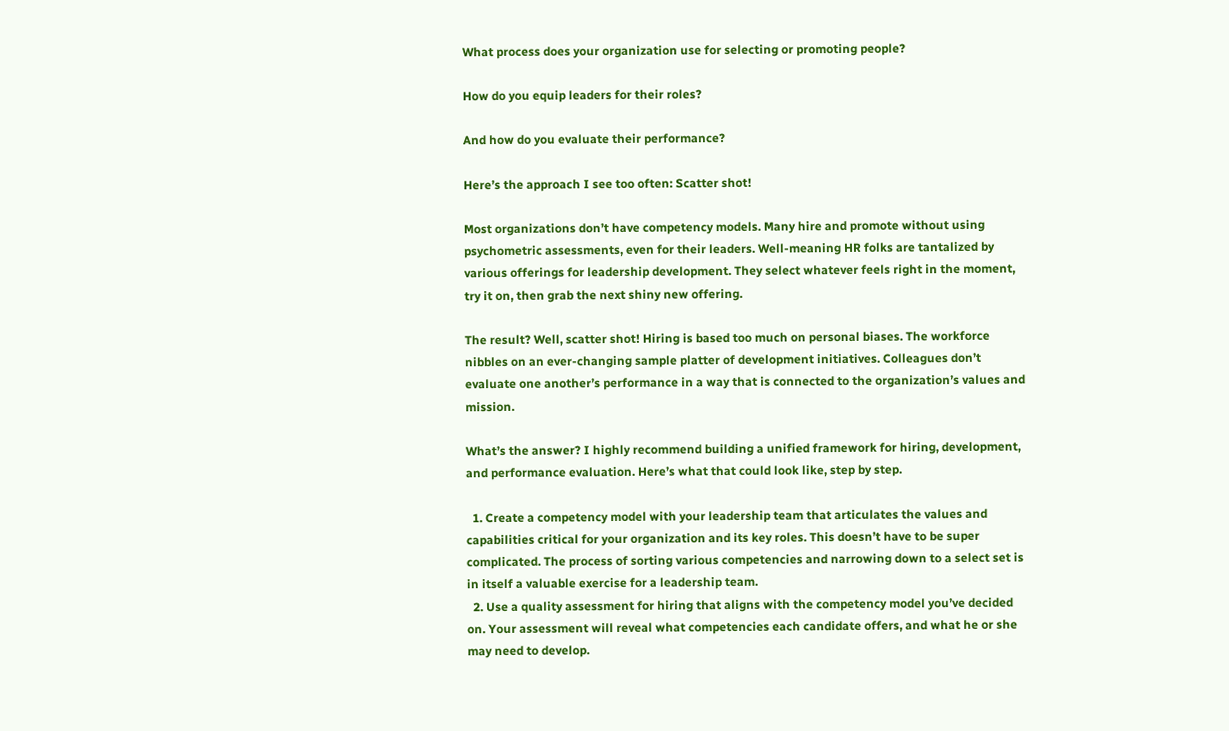What process does your organization use for selecting or promoting people?

How do you equip leaders for their roles?

And how do you evaluate their performance?

Here’s the approach I see too often: Scatter shot!

Most organizations don’t have competency models. Many hire and promote without using psychometric assessments, even for their leaders. Well-meaning HR folks are tantalized by various offerings for leadership development. They select whatever feels right in the moment, try it on, then grab the next shiny new offering.

The result? Well, scatter shot! Hiring is based too much on personal biases. The workforce nibbles on an ever-changing sample platter of development initiatives. Colleagues don’t evaluate one another’s performance in a way that is connected to the organization’s values and mission.

What’s the answer? I highly recommend building a unified framework for hiring, development, and performance evaluation. Here’s what that could look like, step by step.

  1. Create a competency model with your leadership team that articulates the values and capabilities critical for your organization and its key roles. This doesn’t have to be super complicated. The process of sorting various competencies and narrowing down to a select set is in itself a valuable exercise for a leadership team.
  2. Use a quality assessment for hiring that aligns with the competency model you’ve decided on. Your assessment will reveal what competencies each candidate offers, and what he or she may need to develop.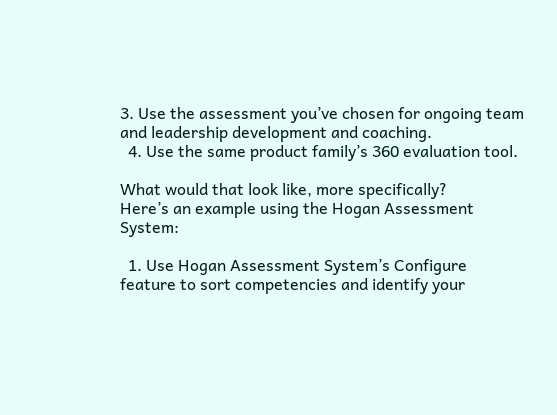3. Use the assessment you’ve chosen for ongoing team and leadership development and coaching.
  4. Use the same product family’s 360 evaluation tool.

What would that look like, more specifically?
Here’s an example using the Hogan Assessment System:

  1. Use Hogan Assessment System’s Configure feature to sort competencies and identify your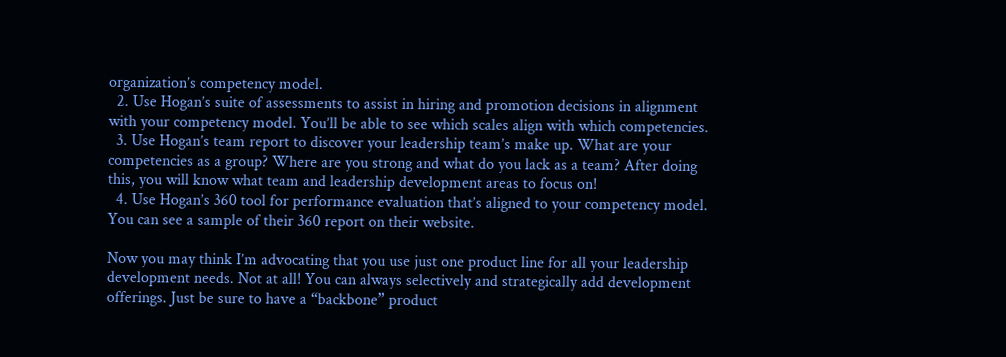organization’s competency model.
  2. Use Hogan’s suite of assessments to assist in hiring and promotion decisions in alignment with your competency model. You’ll be able to see which scales align with which competencies.
  3. Use Hogan’s team report to discover your leadership team’s make up. What are your competencies as a group? Where are you strong and what do you lack as a team? After doing this, you will know what team and leadership development areas to focus on!
  4. Use Hogan’s 360 tool for performance evaluation that’s aligned to your competency model. You can see a sample of their 360 report on their website.

Now you may think I’m advocating that you use just one product line for all your leadership development needs. Not at all! You can always selectively and strategically add development offerings. Just be sure to have a “backbone” product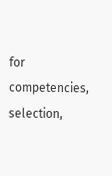for competencies, selection,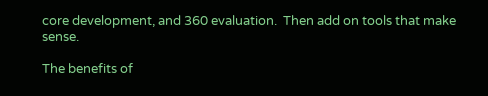core development, and 360 evaluation.  Then add on tools that make sense.

The benefits of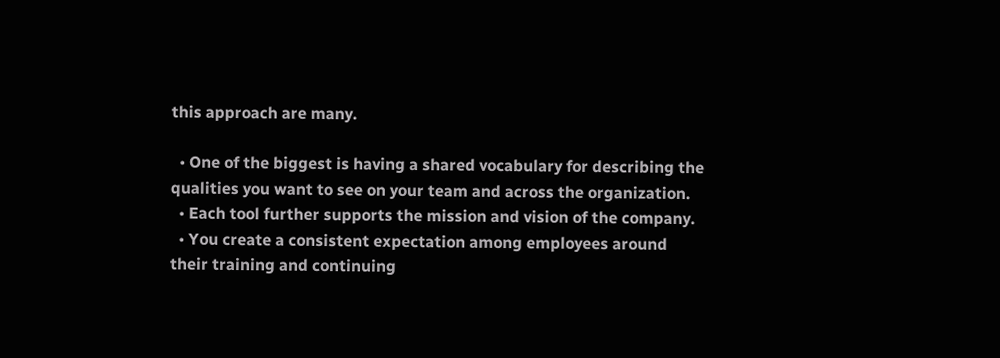this approach are many.

  • One of the biggest is having a shared vocabulary for describing the qualities you want to see on your team and across the organization.
  • Each tool further supports the mission and vision of the company.
  • You create a consistent expectation among employees around their training and continuing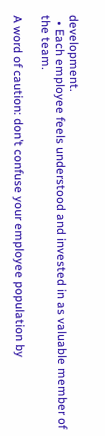development.
  • Each employee feels understood and invested in as valuable member of the team.

A word of caution: don’t confuse your employee population by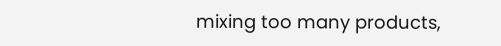mixing too many products,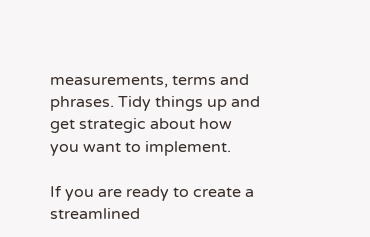measurements, terms and phrases. Tidy things up and get strategic about how you want to implement.

If you are ready to create a streamlined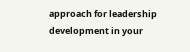approach for leadership development in your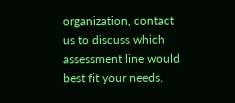organization, contact us to discuss which assessment line would best fit your needs.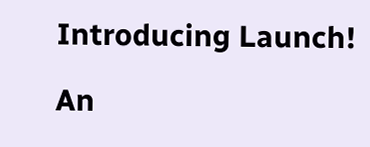Introducing Launch!

An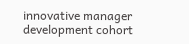innovative manager development cohort